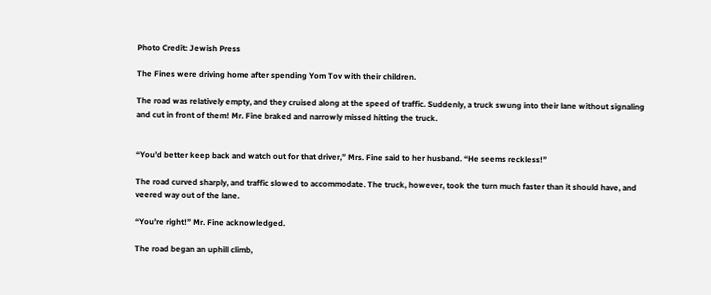Photo Credit: Jewish Press

The Fines were driving home after spending Yom Tov with their children.

The road was relatively empty, and they cruised along at the speed of traffic. Suddenly, a truck swung into their lane without signaling and cut in front of them! Mr. Fine braked and narrowly missed hitting the truck.


“You’d better keep back and watch out for that driver,” Mrs. Fine said to her husband. “He seems reckless!”

The road curved sharply, and traffic slowed to accommodate. The truck, however, took the turn much faster than it should have, and veered way out of the lane.

“You’re right!” Mr. Fine acknowledged.

The road began an uphill climb,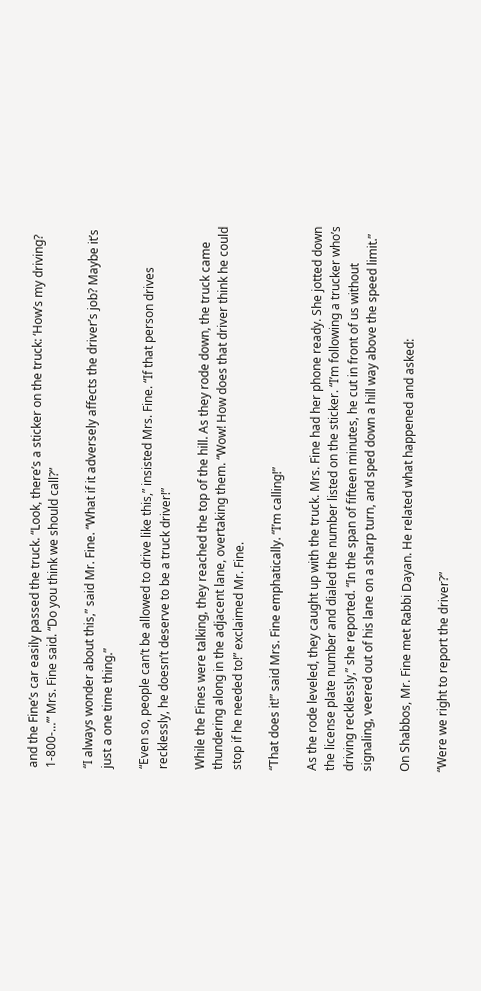and the Fine’s car easily passed the truck. “Look, there’s a sticker on the truck: ‘How’s my driving? 1-800-…’” Mrs. Fine said. “Do you think we should call?”

“I always wonder about this,” said Mr. Fine. “What if it adversely affects the driver’s job? Maybe it’s just a one time thing.”

“Even so, people can’t be allowed to drive like this,” insisted Mrs. Fine. “If that person drives recklessly, he doesn’t deserve to be a truck driver!”

While the Fines were talking, they reached the top of the hill. As they rode down, the truck came thundering along in the adjacent lane, overtaking them. “Wow! How does that driver think he could stop if he needed to!” exclaimed Mr. Fine.

“That does it!” said Mrs. Fine emphatically. “I’m calling!”

As the rode leveled, they caught up with the truck. Mrs. Fine had her phone ready. She jotted down the license plate number and dialed the number listed on the sticker. “I’m following a trucker who’s driving recklessly,” she reported. “In the span of fifteen minutes, he cut in front of us without signaling, veered out of his lane on a sharp turn, and sped down a hill way above the speed limit.”

On Shabbos, Mr. Fine met Rabbi Dayan. He related what happened and asked:

“Were we right to report the driver?”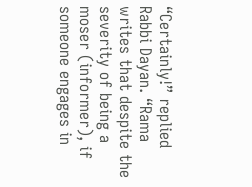“Certainly!” replied Rabbi Dayan. “Rama writes that despite the severity of being a moser (informer), if someone engages in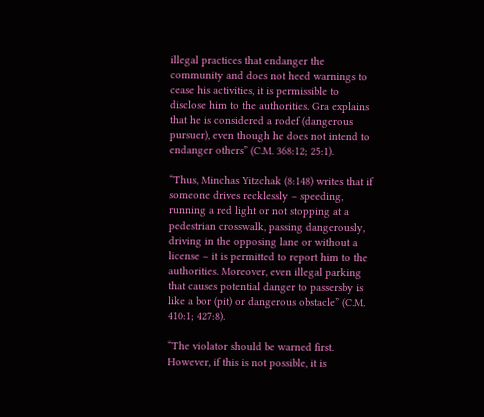illegal practices that endanger the community and does not heed warnings to cease his activities, it is permissible to disclose him to the authorities. Gra explains that he is considered a rodef (dangerous pursuer), even though he does not intend to endanger others” (C.M. 368:12; 25:1).

“Thus, Minchas Yitzchak (8:148) writes that if someone drives recklessly – speeding, running a red light or not stopping at a pedestrian crosswalk, passing dangerously, driving in the opposing lane or without a license – it is permitted to report him to the authorities. Moreover, even illegal parking that causes potential danger to passersby is like a bor (pit) or dangerous obstacle” (C.M. 410:1; 427:8).

“The violator should be warned first. However, if this is not possible, it is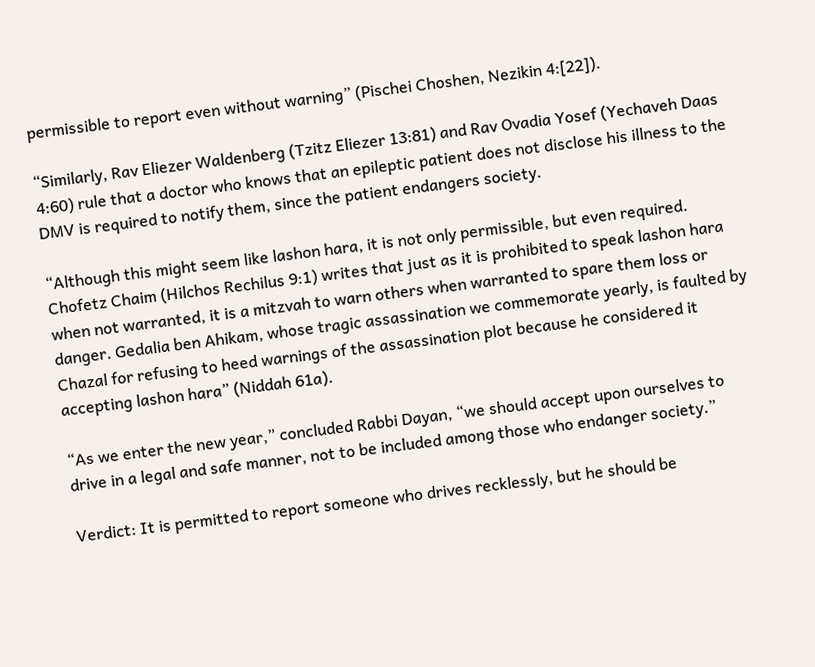permissible to report even without warning” (Pischei Choshen, Nezikin 4:[22]).

“Similarly, Rav Eliezer Waldenberg (Tzitz Eliezer 13:81) and Rav Ovadia Yosef (Yechaveh Daas 4:60) rule that a doctor who knows that an epileptic patient does not disclose his illness to the DMV is required to notify them, since the patient endangers society.

“Although this might seem like lashon hara, it is not only permissible, but even required. Chofetz Chaim (Hilchos Rechilus 9:1) writes that just as it is prohibited to speak lashon hara when not warranted, it is a mitzvah to warn others when warranted to spare them loss or danger. Gedalia ben Ahikam, whose tragic assassination we commemorate yearly, is faulted by Chazal for refusing to heed warnings of the assassination plot because he considered it accepting lashon hara” (Niddah 61a).

“As we enter the new year,” concluded Rabbi Dayan, “we should accept upon ourselves to drive in a legal and safe manner, not to be included among those who endanger society.”

Verdict: It is permitted to report someone who drives recklessly, but he should be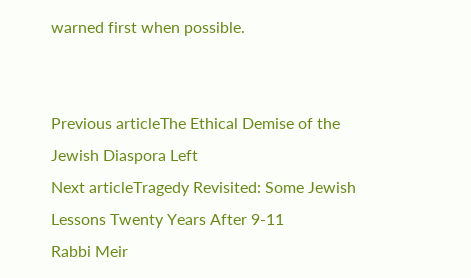warned first when possible.


Previous articleThe Ethical Demise of the Jewish Diaspora Left
Next articleTragedy Revisited: Some Jewish Lessons Twenty Years After 9-11
Rabbi Meir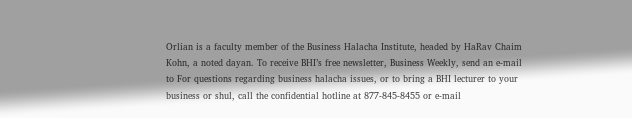Orlian is a faculty member of the Business Halacha Institute, headed by HaRav Chaim Kohn, a noted dayan. To receive BHI’s free newsletter, Business Weekly, send an e-mail to For questions regarding business halacha issues, or to bring a BHI lecturer to your business or shul, call the confidential hotline at 877-845-8455 or e-mail